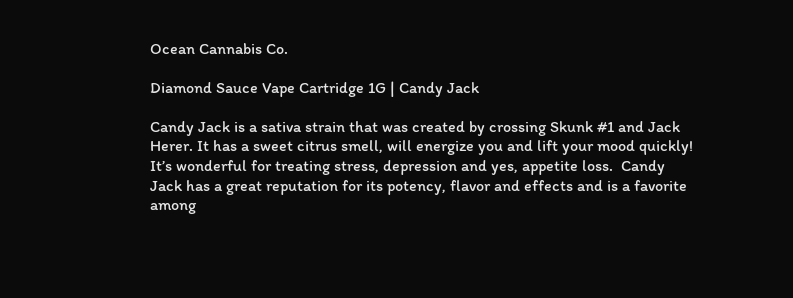Ocean Cannabis Co.

Diamond Sauce Vape Cartridge 1G | Candy Jack

Candy Jack is a sativa strain that was created by crossing Skunk #1 and Jack Herer. It has a sweet citrus smell, will energize you and lift your mood quickly! It’s wonderful for treating stress, depression and yes, appetite loss.  Candy Jack has a great reputation for its potency, flavor and effects and is a favorite among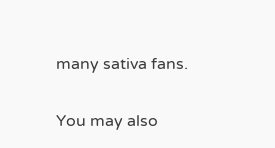many sativa fans.

You may also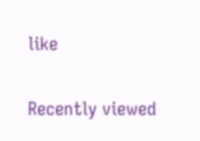like

Recently viewed